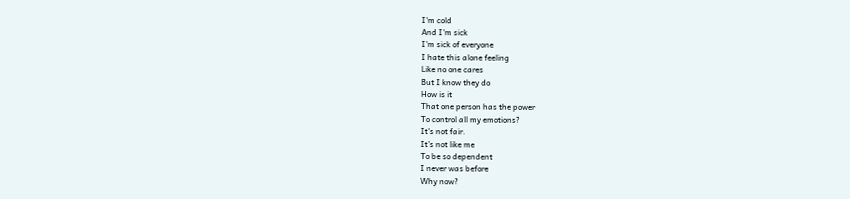I'm cold
And I'm sick
I'm sick of everyone
I hate this alone feeling
Like no one cares
But I know they do
How is it
That one person has the power
To control all my emotions?
It's not fair.
It's not like me
To be so dependent
I never was before
Why now?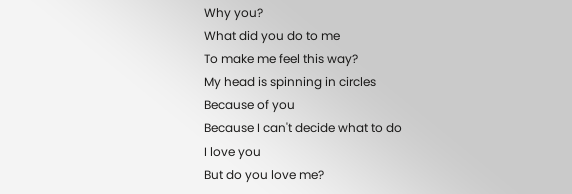Why you?
What did you do to me
To make me feel this way?
My head is spinning in circles
Because of you
Because I can't decide what to do
I love you
But do you love me?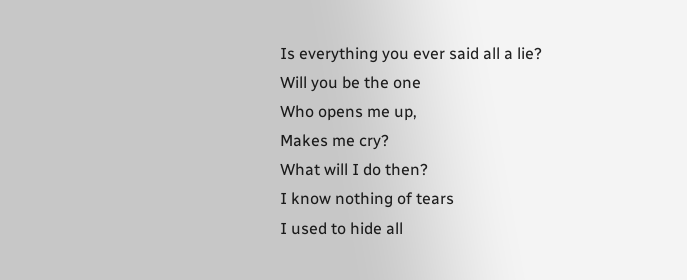Is everything you ever said all a lie?
Will you be the one
Who opens me up,
Makes me cry?
What will I do then?
I know nothing of tears
I used to hide all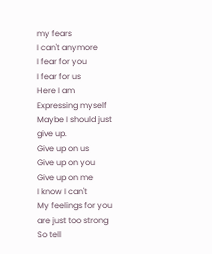my fears
I can't anymore
I fear for you
I fear for us
Here I am
Expressing myself
Maybe I should just give up.
Give up on us
Give up on you
Give up on me
I know I can't
My feelings for you are just too strong
So tell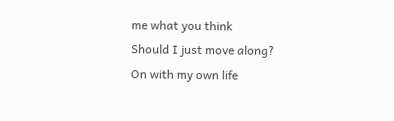me what you think
Should I just move along?
On with my own life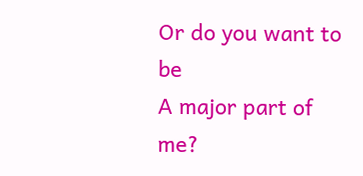Or do you want to be
A major part of me?